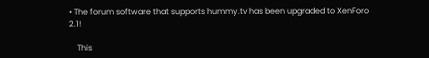• The forum software that supports hummy.tv has been upgraded to XenForo 2.1!

    This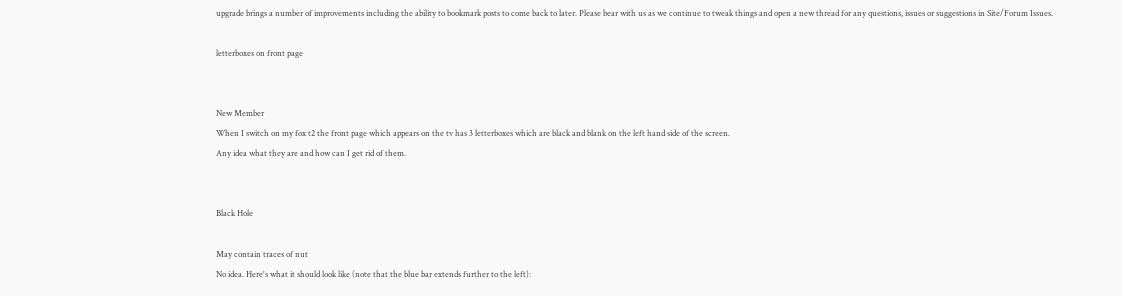upgrade brings a number of improvements including the ability to bookmark posts to come back to later. Please bear with us as we continue to tweak things and open a new thread for any questions, issues or suggestions in Site/Forum Issues.

letterboxes on front page


New Member
When I switch on my fox t2 the front page which appears on the tv has 3 letterboxes which are black and blank on the left hand side of the screen.
Any idea what they are and how can I get rid of them.


Black Hole

May contain traces of nut
No idea. Here's what it should look like (note that the blue bar extends further to the left):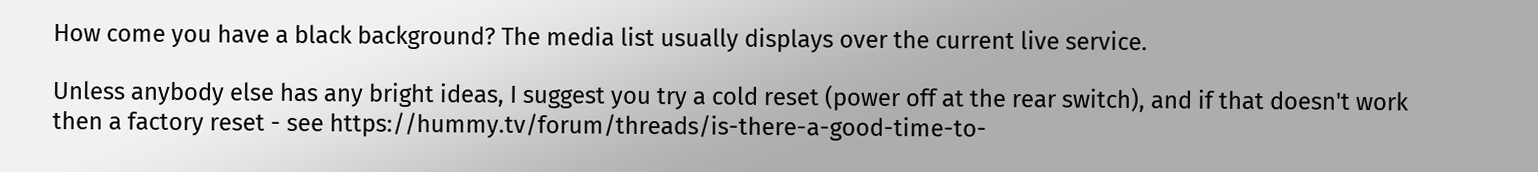How come you have a black background? The media list usually displays over the current live service.

Unless anybody else has any bright ideas, I suggest you try a cold reset (power off at the rear switch), and if that doesn't work then a factory reset - see https://hummy.tv/forum/threads/is-there-a-good-time-to-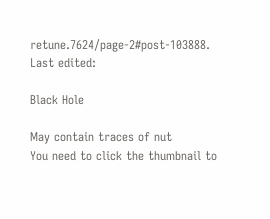retune.7624/page-2#post-103888.
Last edited:

Black Hole

May contain traces of nut
You need to click the thumbnail to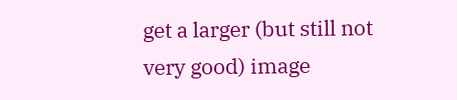get a larger (but still not very good) image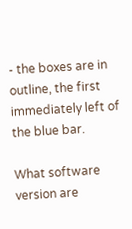- the boxes are in outline, the first immediately left of the blue bar.

What software version are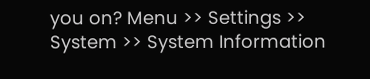you on? Menu >> Settings >> System >> System Information